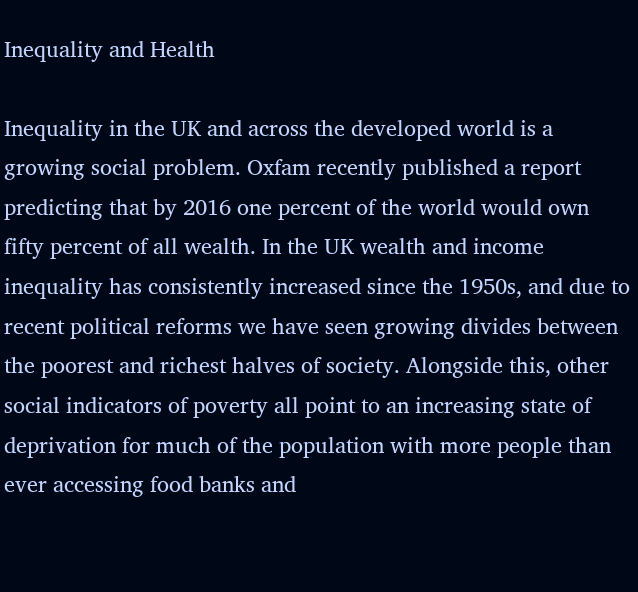Inequality and Health

Inequality in the UK and across the developed world is a growing social problem. Oxfam recently published a report predicting that by 2016 one percent of the world would own fifty percent of all wealth. In the UK wealth and income inequality has consistently increased since the 1950s, and due to recent political reforms we have seen growing divides between the poorest and richest halves of society. Alongside this, other social indicators of poverty all point to an increasing state of deprivation for much of the population with more people than ever accessing food banks and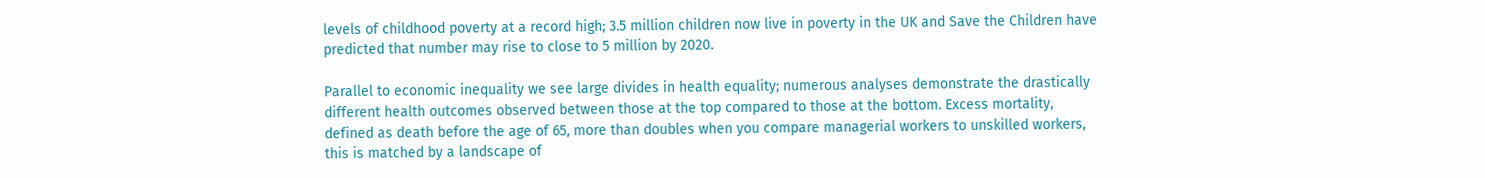levels of childhood poverty at a record high; 3.5 million children now live in poverty in the UK and Save the Children have predicted that number may rise to close to 5 million by 2020.

Parallel to economic inequality we see large divides in health equality; numerous analyses demonstrate the drastically different health outcomes observed between those at the top compared to those at the bottom. Excess mortality, defined as death before the age of 65, more than doubles when you compare managerial workers to unskilled workers, this is matched by a landscape of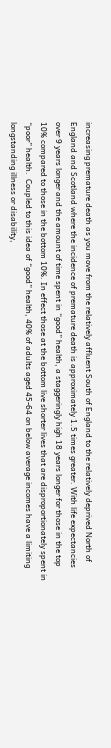increasing premature death as you move from the relatively affluent South of England to the relatively deprived North of England and Scotland where the incidence of premature death is approximately 1.5 times greater. With life expectancies over 9 years longer and the amount of time spent in “good” health, a staggeringly high 18 years longer for those in the top 10% compared to those in the bottom 10%. In effect those at the bottom live shorter lives that are disproportionately spent in “poor” health.  Coupled to this idea of “good” health, 40% of adults aged 45-64 on below average incomes have a limiting longstanding illness or disability,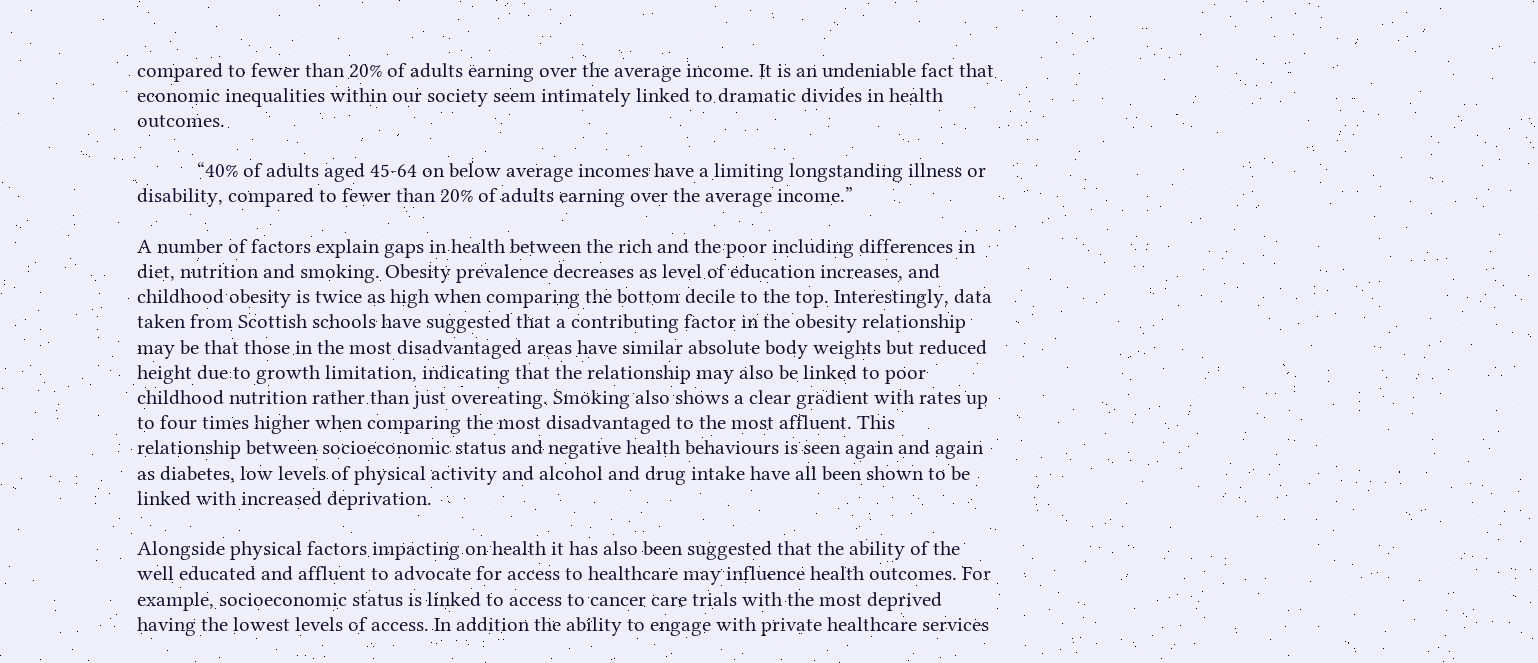compared to fewer than 20% of adults earning over the average income. It is an undeniable fact that economic inequalities within our society seem intimately linked to dramatic divides in health outcomes.

            “40% of adults aged 45-64 on below average incomes have a limiting longstanding illness or disability, compared to fewer than 20% of adults earning over the average income.”

A number of factors explain gaps in health between the rich and the poor including differences in diet, nutrition and smoking. Obesity prevalence decreases as level of education increases, and childhood obesity is twice as high when comparing the bottom decile to the top. Interestingly, data taken from Scottish schools have suggested that a contributing factor in the obesity relationship may be that those in the most disadvantaged areas have similar absolute body weights but reduced height due to growth limitation, indicating that the relationship may also be linked to poor childhood nutrition rather than just overeating. Smoking also shows a clear gradient with rates up to four times higher when comparing the most disadvantaged to the most affluent. This relationship between socioeconomic status and negative health behaviours is seen again and again as diabetes, low levels of physical activity and alcohol and drug intake have all been shown to be linked with increased deprivation.

Alongside physical factors impacting on health it has also been suggested that the ability of the well educated and affluent to advocate for access to healthcare may influence health outcomes. For example, socioeconomic status is linked to access to cancer care trials with the most deprived having the lowest levels of access. In addition the ability to engage with private healthcare services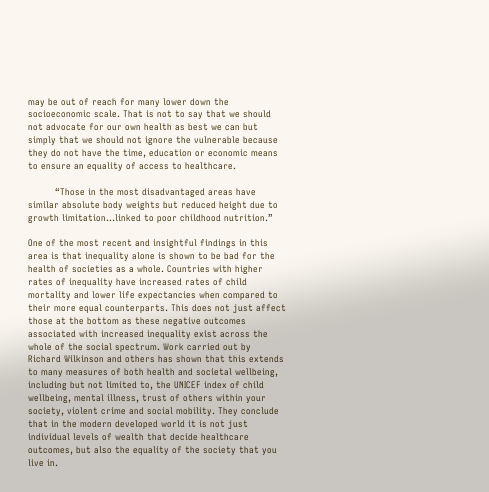may be out of reach for many lower down the socioeconomic scale. That is not to say that we should not advocate for our own health as best we can but simply that we should not ignore the vulnerable because they do not have the time, education or economic means to ensure an equality of access to healthcare.

         “Those in the most disadvantaged areas have similar absolute body weights but reduced height due to growth limitation…linked to poor childhood nutrition.”

One of the most recent and insightful findings in this area is that inequality alone is shown to be bad for the health of societies as a whole. Countries with higher rates of inequality have increased rates of child mortality and lower life expectancies when compared to their more equal counterparts. This does not just affect those at the bottom as these negative outcomes associated with increased inequality exist across the whole of the social spectrum. Work carried out by Richard Wilkinson and others has shown that this extends to many measures of both health and societal wellbeing, including but not limited to, the UNICEF index of child wellbeing, mental illness, trust of others within your society, violent crime and social mobility. They conclude that in the modern developed world it is not just individual levels of wealth that decide healthcare outcomes, but also the equality of the society that you live in.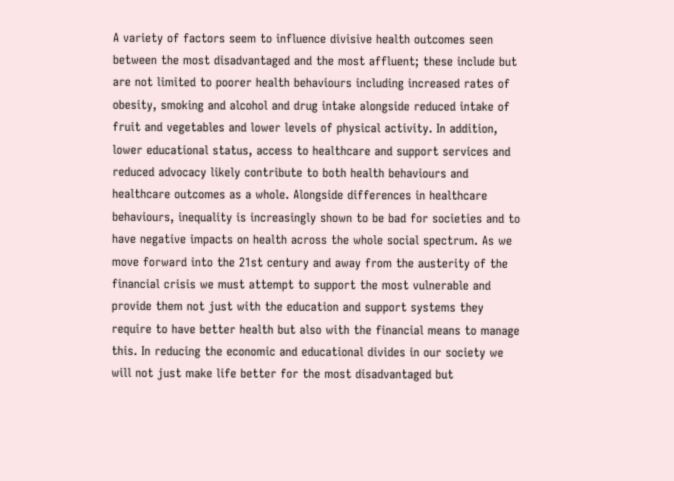A variety of factors seem to influence divisive health outcomes seen between the most disadvantaged and the most affluent; these include but are not limited to poorer health behaviours including increased rates of obesity, smoking and alcohol and drug intake alongside reduced intake of fruit and vegetables and lower levels of physical activity. In addition, lower educational status, access to healthcare and support services and reduced advocacy likely contribute to both health behaviours and healthcare outcomes as a whole. Alongside differences in healthcare behaviours, inequality is increasingly shown to be bad for societies and to have negative impacts on health across the whole social spectrum. As we move forward into the 21st century and away from the austerity of the financial crisis we must attempt to support the most vulnerable and provide them not just with the education and support systems they require to have better health but also with the financial means to manage this. In reducing the economic and educational divides in our society we will not just make life better for the most disadvantaged but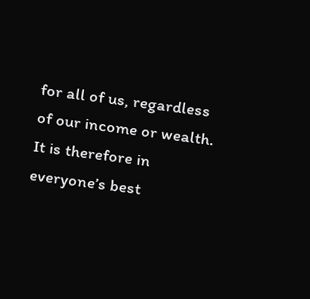for all of us, regardless of our income or wealth. It is therefore in everyone’s best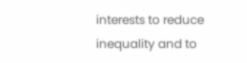interests to reduce inequality and to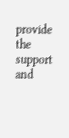provide the support and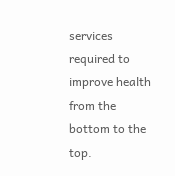services required to improve health from the bottom to the top.